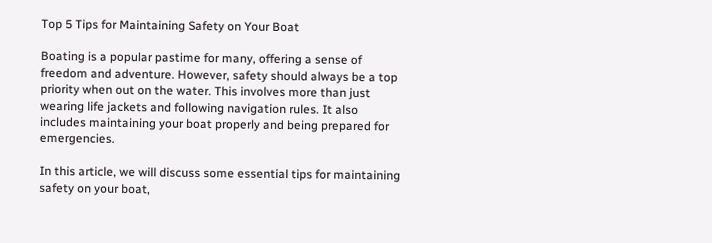Top 5 Tips for Maintaining Safety on Your Boat

Boating is a popular pastime for many, offering a sense of freedom and adventure. However, safety should always be a top priority when out on the water. This involves more than just wearing life jackets and following navigation rules. It also includes maintaining your boat properly and being prepared for emergencies.

In this article, we will discuss some essential tips for maintaining safety on your boat,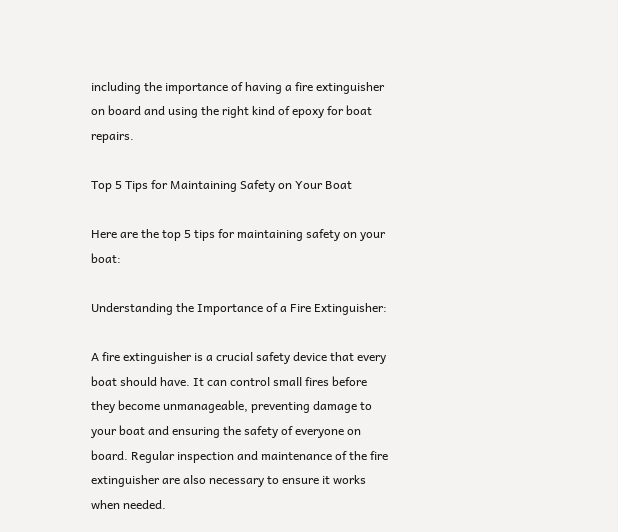including the importance of having a fire extinguisher on board and using the right kind of epoxy for boat repairs.

Top 5 Tips for Maintaining Safety on Your Boat

Here are the top 5 tips for maintaining safety on your boat:

Understanding the Importance of a Fire Extinguisher:

A fire extinguisher is a crucial safety device that every boat should have. It can control small fires before they become unmanageable, preventing damage to your boat and ensuring the safety of everyone on board. Regular inspection and maintenance of the fire extinguisher are also necessary to ensure it works when needed.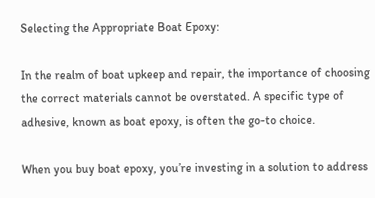Selecting the Appropriate Boat Epoxy:

In the realm of boat upkeep and repair, the importance of choosing the correct materials cannot be overstated. A specific type of adhesive, known as boat epoxy, is often the go-to choice.

When you buy boat epoxy, you’re investing in a solution to address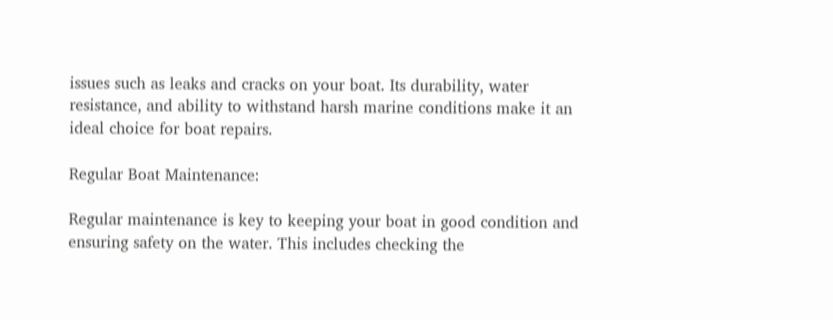issues such as leaks and cracks on your boat. Its durability, water resistance, and ability to withstand harsh marine conditions make it an ideal choice for boat repairs.

Regular Boat Maintenance:

Regular maintenance is key to keeping your boat in good condition and ensuring safety on the water. This includes checking the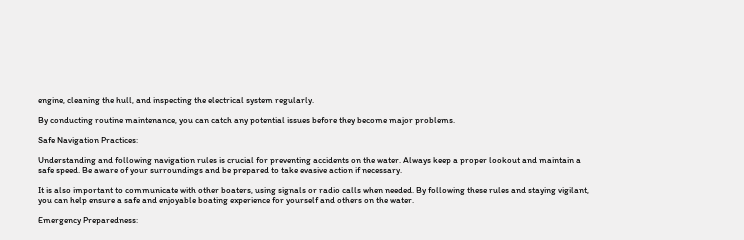engine, cleaning the hull, and inspecting the electrical system regularly.

By conducting routine maintenance, you can catch any potential issues before they become major problems.

Safe Navigation Practices:

Understanding and following navigation rules is crucial for preventing accidents on the water. Always keep a proper lookout and maintain a safe speed. Be aware of your surroundings and be prepared to take evasive action if necessary.

It is also important to communicate with other boaters, using signals or radio calls when needed. By following these rules and staying vigilant, you can help ensure a safe and enjoyable boating experience for yourself and others on the water.

Emergency Preparedness: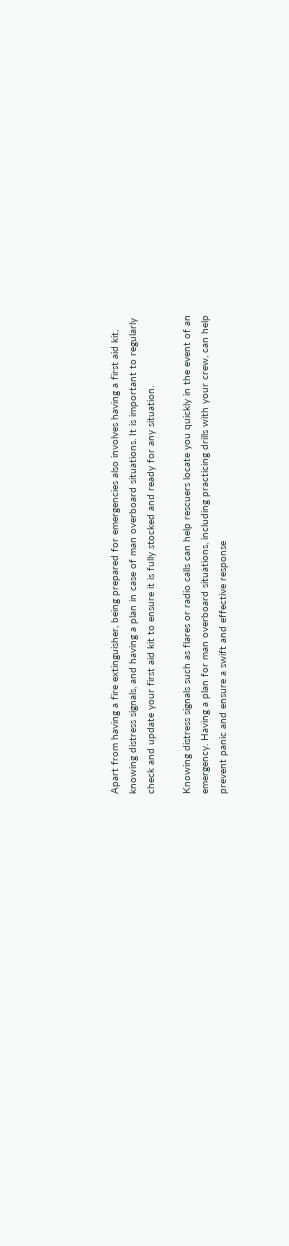Apart from having a fire extinguisher, being prepared for emergencies also involves having a first aid kit, knowing distress signals, and having a plan in case of man overboard situations. It is important to regularly check and update your first aid kit to ensure it is fully stocked and ready for any situation.

Knowing distress signals such as flares or radio calls can help rescuers locate you quickly in the event of an emergency. Having a plan for man overboard situations, including practicing drills with your crew, can help prevent panic and ensure a swift and effective response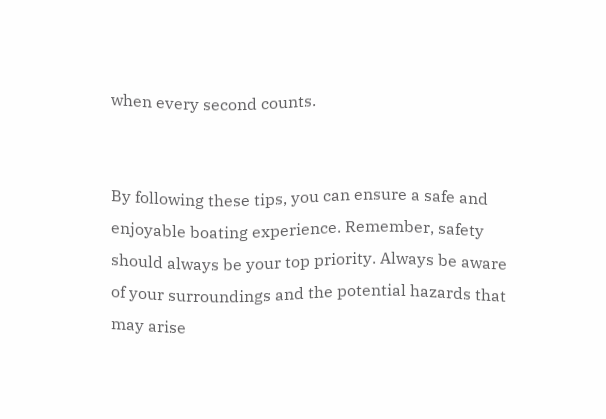when every second counts.


By following these tips, you can ensure a safe and enjoyable boating experience. Remember, safety should always be your top priority. Always be aware of your surroundings and the potential hazards that may arise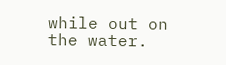while out on the water.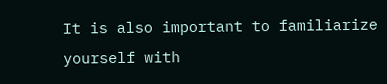It is also important to familiarize yourself with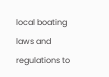local boating laws and regulations to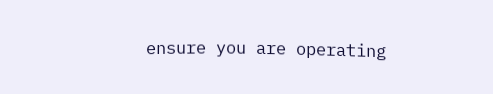ensure you are operating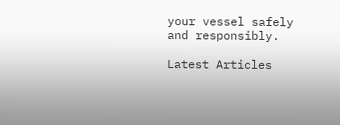your vessel safely and responsibly.

Latest Articles